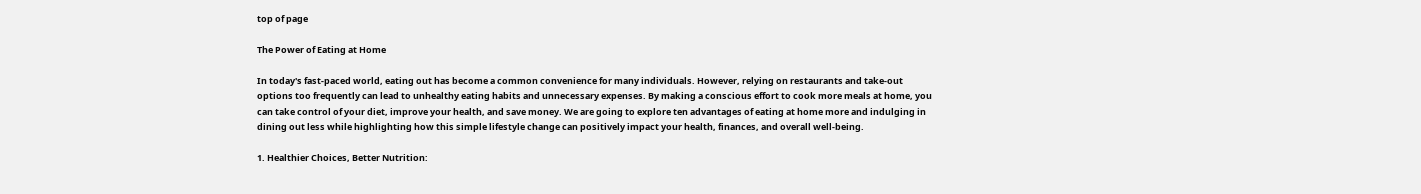top of page

The Power of Eating at Home

In today's fast-paced world, eating out has become a common convenience for many individuals. However, relying on restaurants and take-out options too frequently can lead to unhealthy eating habits and unnecessary expenses. By making a conscious effort to cook more meals at home, you can take control of your diet, improve your health, and save money. We are going to explore ten advantages of eating at home more and indulging in dining out less while highlighting how this simple lifestyle change can positively impact your health, finances, and overall well-being.

1. Healthier Choices, Better Nutrition: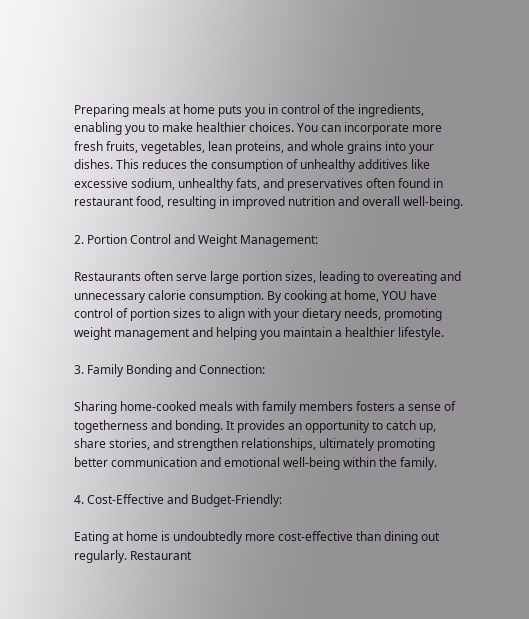Preparing meals at home puts you in control of the ingredients, enabling you to make healthier choices. You can incorporate more fresh fruits, vegetables, lean proteins, and whole grains into your dishes. This reduces the consumption of unhealthy additives like excessive sodium, unhealthy fats, and preservatives often found in restaurant food, resulting in improved nutrition and overall well-being.

2. Portion Control and Weight Management:

Restaurants often serve large portion sizes, leading to overeating and unnecessary calorie consumption. By cooking at home, YOU have control of portion sizes to align with your dietary needs, promoting weight management and helping you maintain a healthier lifestyle.

3. Family Bonding and Connection:

Sharing home-cooked meals with family members fosters a sense of togetherness and bonding. It provides an opportunity to catch up, share stories, and strengthen relationships, ultimately promoting better communication and emotional well-being within the family.

4. Cost-Effective and Budget-Friendly:

Eating at home is undoubtedly more cost-effective than dining out regularly. Restaurant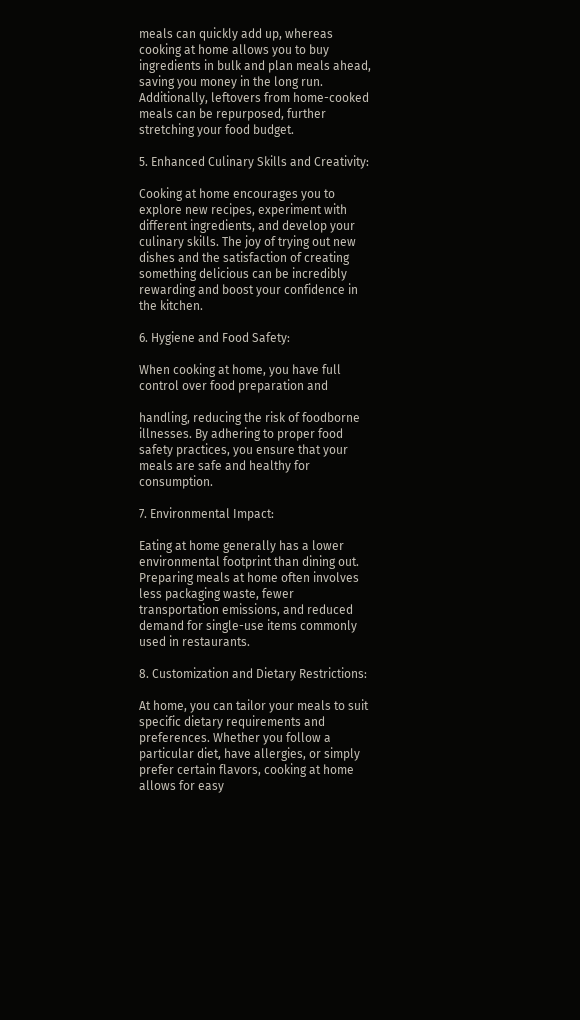meals can quickly add up, whereas cooking at home allows you to buy ingredients in bulk and plan meals ahead, saving you money in the long run. Additionally, leftovers from home-cooked meals can be repurposed, further stretching your food budget.

5. Enhanced Culinary Skills and Creativity:

Cooking at home encourages you to explore new recipes, experiment with different ingredients, and develop your culinary skills. The joy of trying out new dishes and the satisfaction of creating something delicious can be incredibly rewarding and boost your confidence in the kitchen.

6. Hygiene and Food Safety:

When cooking at home, you have full control over food preparation and

handling, reducing the risk of foodborne illnesses. By adhering to proper food safety practices, you ensure that your meals are safe and healthy for consumption.

7. Environmental Impact:

Eating at home generally has a lower environmental footprint than dining out. Preparing meals at home often involves less packaging waste, fewer transportation emissions, and reduced demand for single-use items commonly used in restaurants.

8. Customization and Dietary Restrictions:

At home, you can tailor your meals to suit specific dietary requirements and preferences. Whether you follow a particular diet, have allergies, or simply prefer certain flavors, cooking at home allows for easy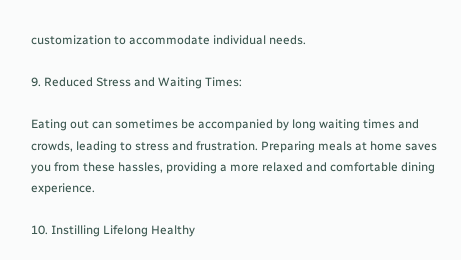customization to accommodate individual needs.

9. Reduced Stress and Waiting Times:

Eating out can sometimes be accompanied by long waiting times and crowds, leading to stress and frustration. Preparing meals at home saves you from these hassles, providing a more relaxed and comfortable dining experience.

10. Instilling Lifelong Healthy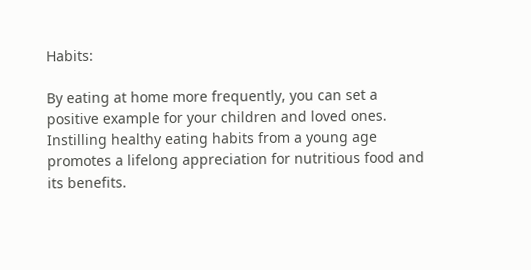Habits:

By eating at home more frequently, you can set a positive example for your children and loved ones. Instilling healthy eating habits from a young age promotes a lifelong appreciation for nutritious food and its benefits.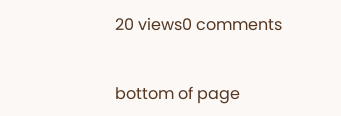20 views0 comments


bottom of page